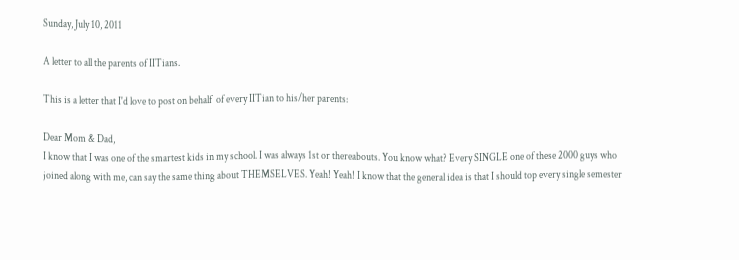Sunday, July 10, 2011

A letter to all the parents of IITians.

This is a letter that I'd love to post on behalf  of every IITian to his/her parents:

Dear Mom & Dad,
I know that I was one of the smartest kids in my school. I was always 1st or thereabouts. You know what? Every SINGLE one of these 2000 guys who joined along with me, can say the same thing about THEMSELVES. Yeah! Yeah! I know that the general idea is that I should top every single semester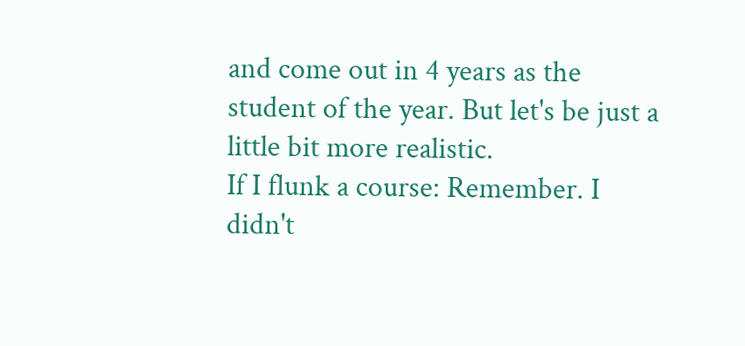and come out in 4 years as the student of the year. But let's be just a little bit more realistic.
If I flunk a course: Remember. I didn't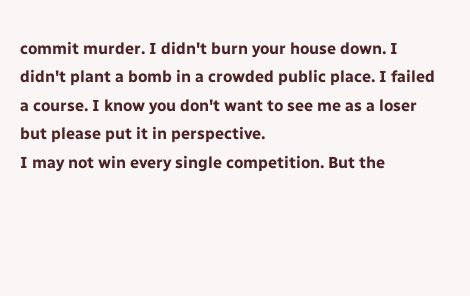commit murder. I didn't burn your house down. I didn't plant a bomb in a crowded public place. I failed a course. I know you don't want to see me as a loser but please put it in perspective.
I may not win every single competition. But the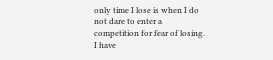only time I lose is when I do not dare to enter a competition for fear of losing.
I have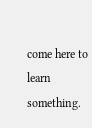come here to learn something.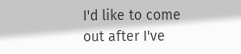I'd like to come out after I've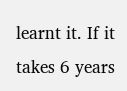learnt it. If it takes 6 years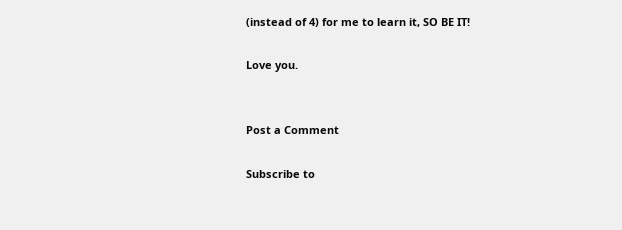(instead of 4) for me to learn it, SO BE IT!

Love you.


Post a Comment

Subscribe to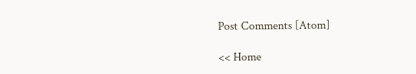Post Comments [Atom]

<< Home